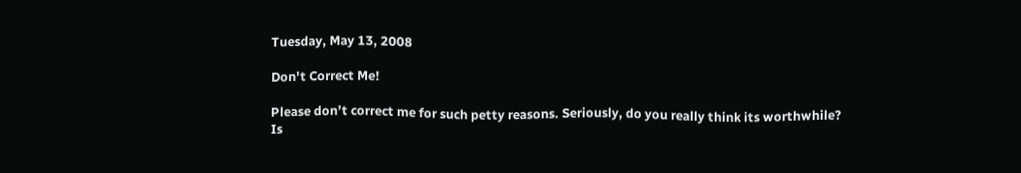Tuesday, May 13, 2008

Don't Correct Me!

Please don’t correct me for such petty reasons. Seriously, do you really think its worthwhile?
Is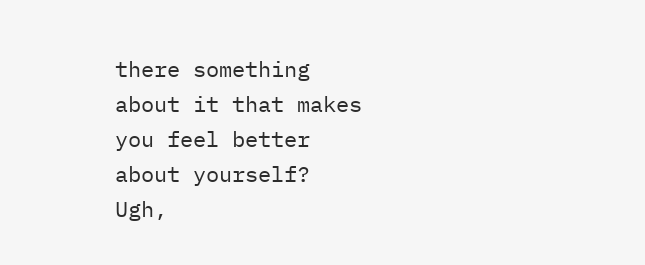there something about it that makes you feel better about yourself?
Ugh,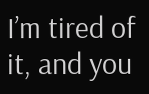I’m tired of it, and you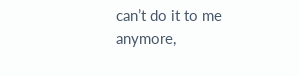can’t do it to me anymore,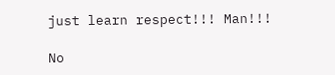just learn respect!!! Man!!!

No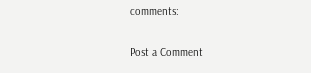comments:

Post a Comment